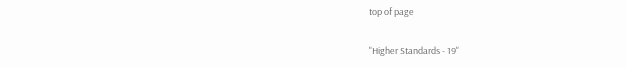top of page

"Higher Standards - 19"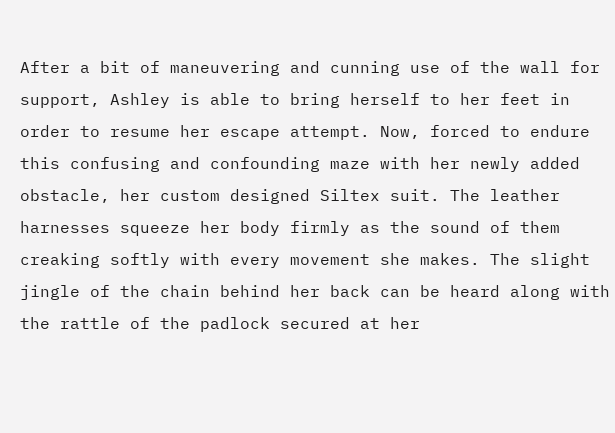After a bit of maneuvering and cunning use of the wall for support, Ashley is able to bring herself to her feet in order to resume her escape attempt. Now, forced to endure this confusing and confounding maze with her newly added obstacle, her custom designed Siltex suit. The leather harnesses squeeze her body firmly as the sound of them creaking softly with every movement she makes. The slight jingle of the chain behind her back can be heard along with the rattle of the padlock secured at her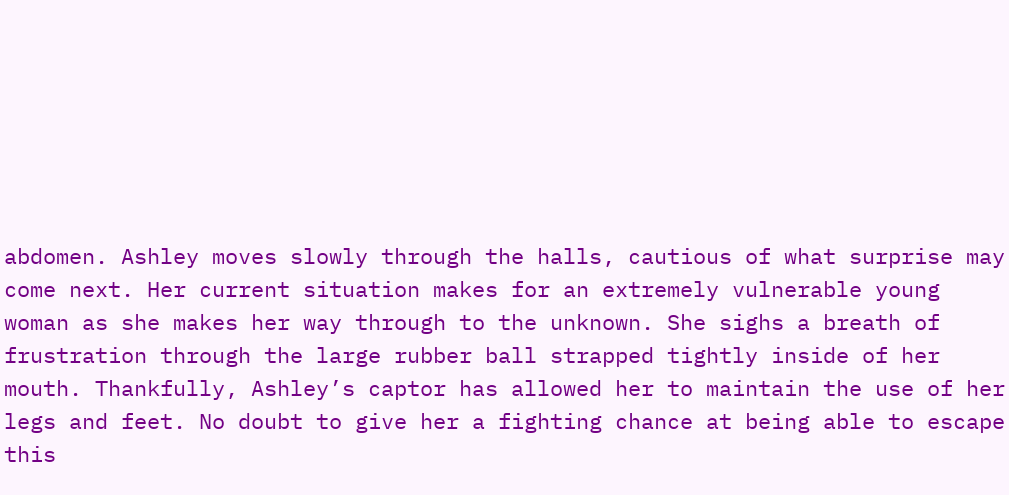abdomen. Ashley moves slowly through the halls, cautious of what surprise may come next. Her current situation makes for an extremely vulnerable young woman as she makes her way through to the unknown. She sighs a breath of frustration through the large rubber ball strapped tightly inside of her mouth. Thankfully, Ashley’s captor has allowed her to maintain the use of her legs and feet. No doubt to give her a fighting chance at being able to escape this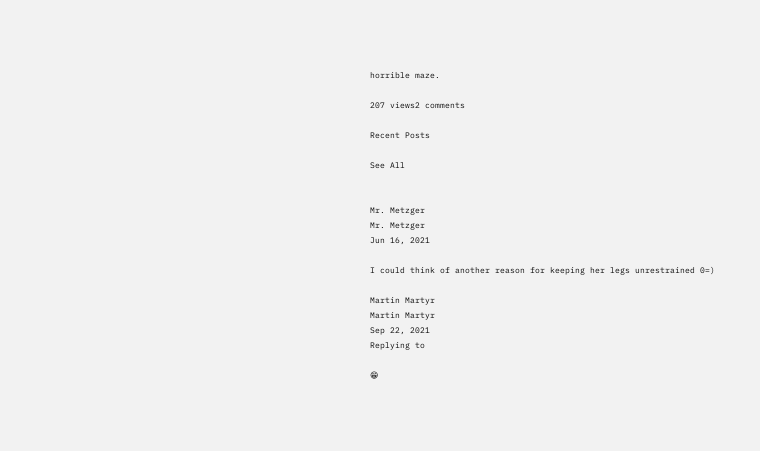horrible maze.

207 views2 comments

Recent Posts

See All


Mr. Metzger
Mr. Metzger
Jun 16, 2021

I could think of another reason for keeping her legs unrestrained 0=)

Martin Martyr
Martin Martyr
Sep 22, 2021
Replying to

😁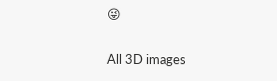😜


All 3D images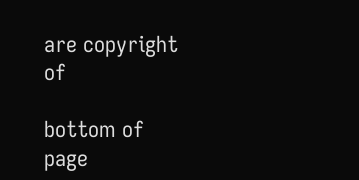are copyright of

bottom of page